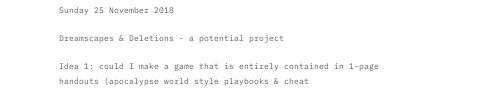Sunday 25 November 2018

Dreamscapes & Deletions - a potential project

Idea 1: could I make a game that is entirely contained in 1-page handouts (apocalypse world style playbooks & cheat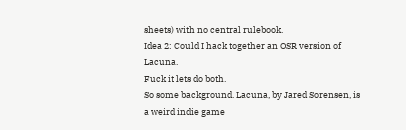sheets) with no central rulebook.
Idea 2: Could I hack together an OSR version of Lacuna.
Fuck it lets do both.
So some background. Lacuna, by Jared Sorensen, is a weird indie game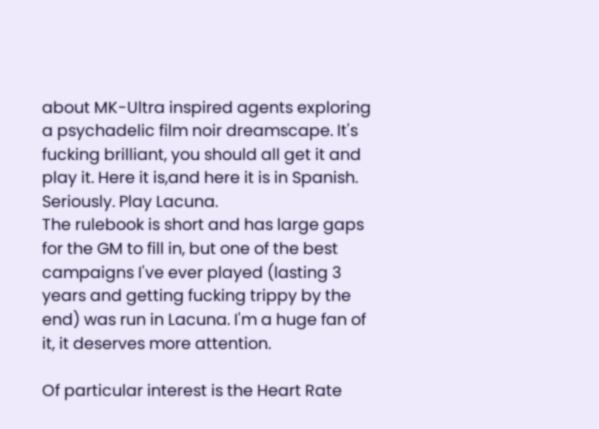about MK-Ultra inspired agents exploring a psychadelic film noir dreamscape. It's fucking brilliant, you should all get it and play it. Here it is,and here it is in Spanish. Seriously. Play Lacuna.
The rulebook is short and has large gaps for the GM to fill in, but one of the best campaigns I've ever played (lasting 3 years and getting fucking trippy by the end) was run in Lacuna. I'm a huge fan of it, it deserves more attention.

Of particular interest is the Heart Rate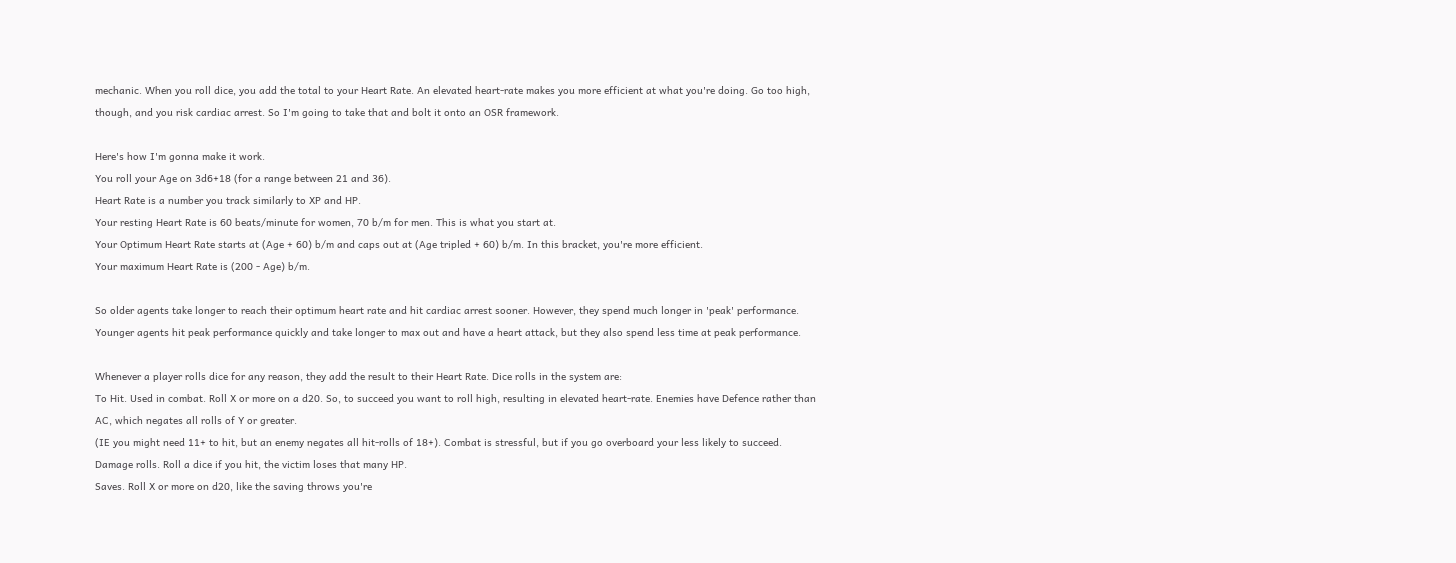mechanic. When you roll dice, you add the total to your Heart Rate. An elevated heart-rate makes you more efficient at what you're doing. Go too high, though, and you risk cardiac arrest. So I'm going to take that and bolt it onto an OSR framework.

Here's how I'm gonna make it work.
You roll your Age on 3d6+18 (for a range between 21 and 36).
Heart Rate is a number you track similarly to XP and HP.
Your resting Heart Rate is 60 beats/minute for women, 70 b/m for men. This is what you start at.
Your Optimum Heart Rate starts at (Age + 60) b/m and caps out at (Age tripled + 60) b/m. In this bracket, you're more efficient.
Your maximum Heart Rate is (200 - Age) b/m.

So older agents take longer to reach their optimum heart rate and hit cardiac arrest sooner. However, they spend much longer in 'peak' performance. Younger agents hit peak performance quickly and take longer to max out and have a heart attack, but they also spend less time at peak performance.

Whenever a player rolls dice for any reason, they add the result to their Heart Rate. Dice rolls in the system are:
To Hit. Used in combat. Roll X or more on a d20. So, to succeed you want to roll high, resulting in elevated heart-rate. Enemies have Defence rather than AC, which negates all rolls of Y or greater.
(IE you might need 11+ to hit, but an enemy negates all hit-rolls of 18+). Combat is stressful, but if you go overboard your less likely to succeed.
Damage rolls. Roll a dice if you hit, the victim loses that many HP.
Saves. Roll X or more on d20, like the saving throws you're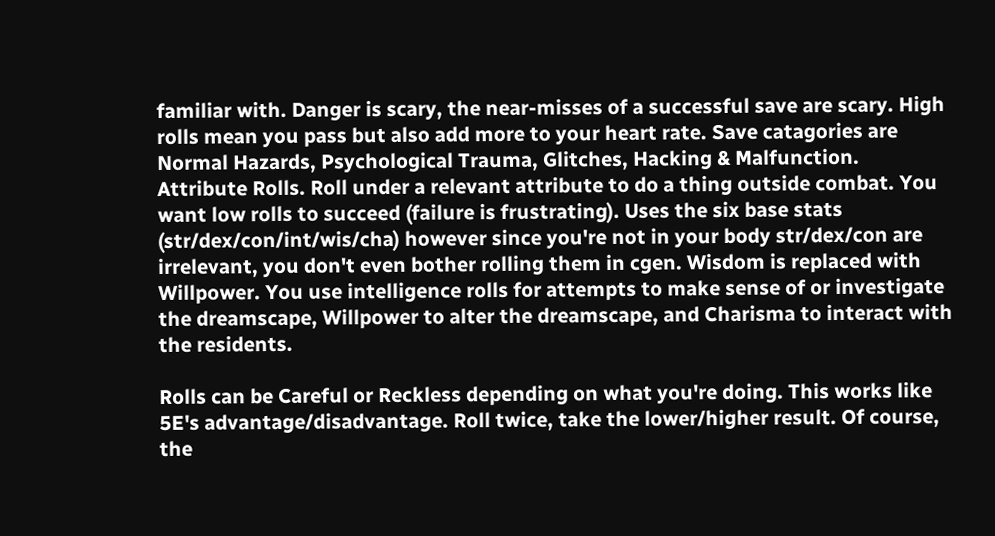familiar with. Danger is scary, the near-misses of a successful save are scary. High rolls mean you pass but also add more to your heart rate. Save catagories are Normal Hazards, Psychological Trauma, Glitches, Hacking & Malfunction.
Attribute Rolls. Roll under a relevant attribute to do a thing outside combat. You want low rolls to succeed (failure is frustrating). Uses the six base stats (str/dex/con/int/wis/cha) however since you're not in your body str/dex/con are irrelevant, you don't even bother rolling them in cgen. Wisdom is replaced with Willpower. You use intelligence rolls for attempts to make sense of or investigate the dreamscape, Willpower to alter the dreamscape, and Charisma to interact with the residents.

Rolls can be Careful or Reckless depending on what you're doing. This works like 5E's advantage/disadvantage. Roll twice, take the lower/higher result. Of course, the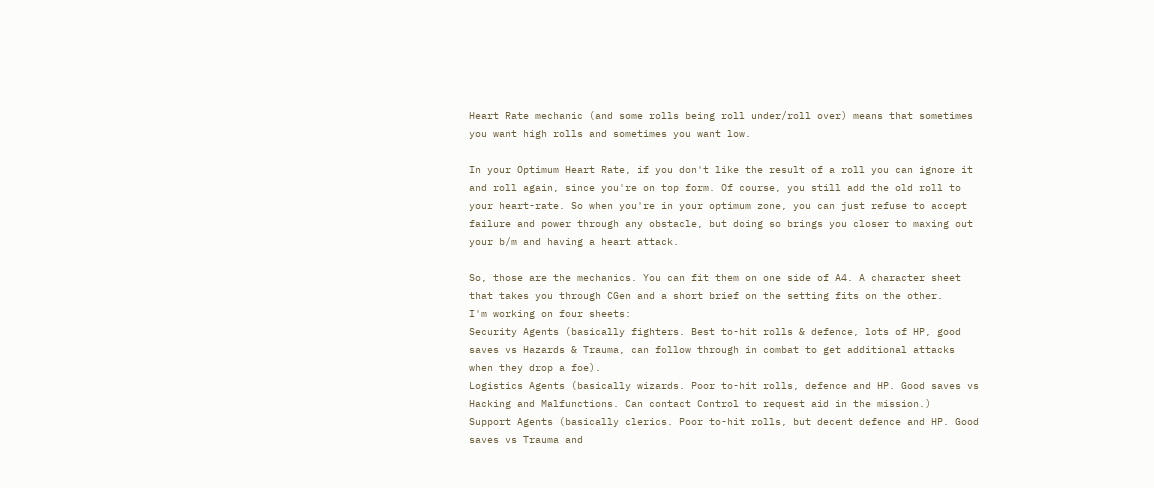Heart Rate mechanic (and some rolls being roll under/roll over) means that sometimes you want high rolls and sometimes you want low.

In your Optimum Heart Rate, if you don't like the result of a roll you can ignore it and roll again, since you're on top form. Of course, you still add the old roll to your heart-rate. So when you're in your optimum zone, you can just refuse to accept failure and power through any obstacle, but doing so brings you closer to maxing out your b/m and having a heart attack.

So, those are the mechanics. You can fit them on one side of A4. A character sheet that takes you through CGen and a short brief on the setting fits on the other.
I'm working on four sheets:
Security Agents (basically fighters. Best to-hit rolls & defence, lots of HP, good saves vs Hazards & Trauma, can follow through in combat to get additional attacks when they drop a foe).
Logistics Agents (basically wizards. Poor to-hit rolls, defence and HP. Good saves vs Hacking and Malfunctions. Can contact Control to request aid in the mission.)
Support Agents (basically clerics. Poor to-hit rolls, but decent defence and HP. Good saves vs Trauma and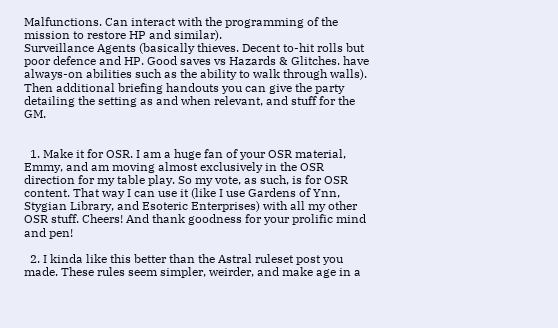Malfunctions. Can interact with the programming of the mission to restore HP and similar).
Surveillance Agents (basically thieves. Decent to-hit rolls but poor defence and HP. Good saves vs Hazards & Glitches. have always-on abilities such as the ability to walk through walls).
Then additional briefing handouts you can give the party detailing the setting as and when relevant, and stuff for the GM.


  1. Make it for OSR. I am a huge fan of your OSR material, Emmy, and am moving almost exclusively in the OSR direction for my table play. So my vote, as such, is for OSR content. That way I can use it (like I use Gardens of Ynn, Stygian Library, and Esoteric Enterprises) with all my other OSR stuff. Cheers! And thank goodness for your prolific mind and pen!

  2. I kinda like this better than the Astral ruleset post you made. These rules seem simpler, weirder, and make age in a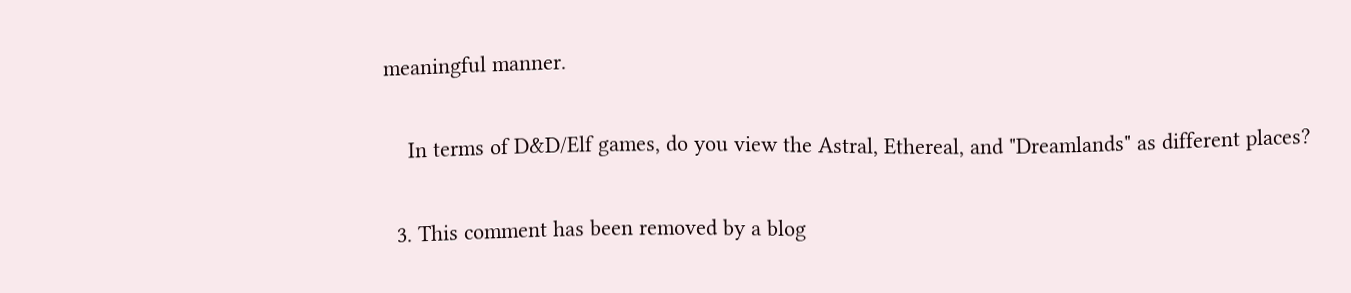meaningful manner.

    In terms of D&D/Elf games, do you view the Astral, Ethereal, and "Dreamlands" as different places?

  3. This comment has been removed by a blog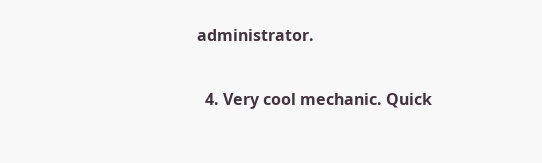administrator.

  4. Very cool mechanic. Quick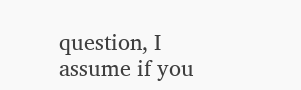question, I assume if you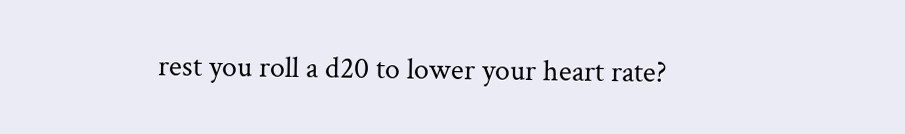rest you roll a d20 to lower your heart rate?